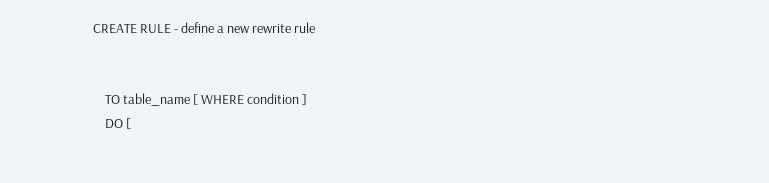CREATE RULE - define a new rewrite rule


    TO table_name [ WHERE condition ]
    DO [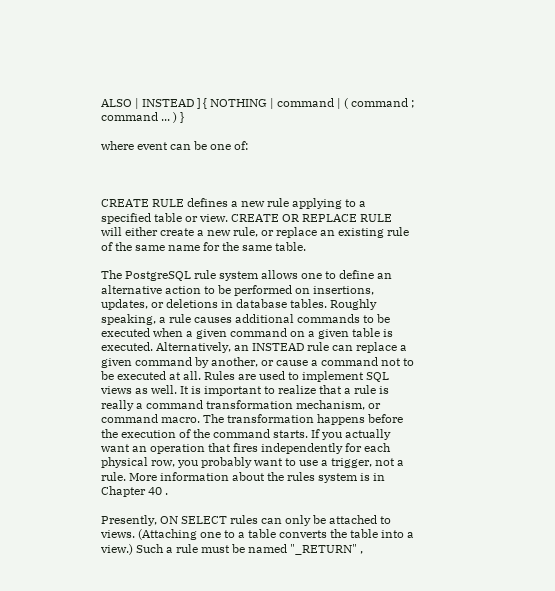ALSO | INSTEAD ] { NOTHING | command | ( command ; command ... ) }

where event can be one of:



CREATE RULE defines a new rule applying to a specified table or view. CREATE OR REPLACE RULE will either create a new rule, or replace an existing rule of the same name for the same table.

The PostgreSQL rule system allows one to define an alternative action to be performed on insertions, updates, or deletions in database tables. Roughly speaking, a rule causes additional commands to be executed when a given command on a given table is executed. Alternatively, an INSTEAD rule can replace a given command by another, or cause a command not to be executed at all. Rules are used to implement SQL views as well. It is important to realize that a rule is really a command transformation mechanism, or command macro. The transformation happens before the execution of the command starts. If you actually want an operation that fires independently for each physical row, you probably want to use a trigger, not a rule. More information about the rules system is in Chapter 40 .

Presently, ON SELECT rules can only be attached to views. (Attaching one to a table converts the table into a view.) Such a rule must be named "_RETURN" ,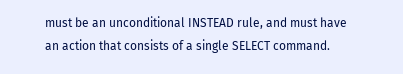must be an unconditional INSTEAD rule, and must have an action that consists of a single SELECT command.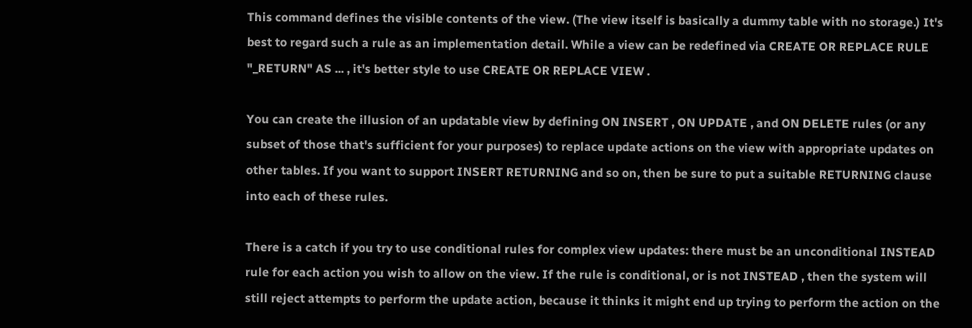This command defines the visible contents of the view. (The view itself is basically a dummy table with no storage.) It's best to regard such a rule as an implementation detail. While a view can be redefined via CREATE OR REPLACE RULE "_RETURN" AS ... , it's better style to use CREATE OR REPLACE VIEW .

You can create the illusion of an updatable view by defining ON INSERT , ON UPDATE , and ON DELETE rules (or any subset of those that's sufficient for your purposes) to replace update actions on the view with appropriate updates on other tables. If you want to support INSERT RETURNING and so on, then be sure to put a suitable RETURNING clause into each of these rules.

There is a catch if you try to use conditional rules for complex view updates: there must be an unconditional INSTEAD rule for each action you wish to allow on the view. If the rule is conditional, or is not INSTEAD , then the system will still reject attempts to perform the update action, because it thinks it might end up trying to perform the action on the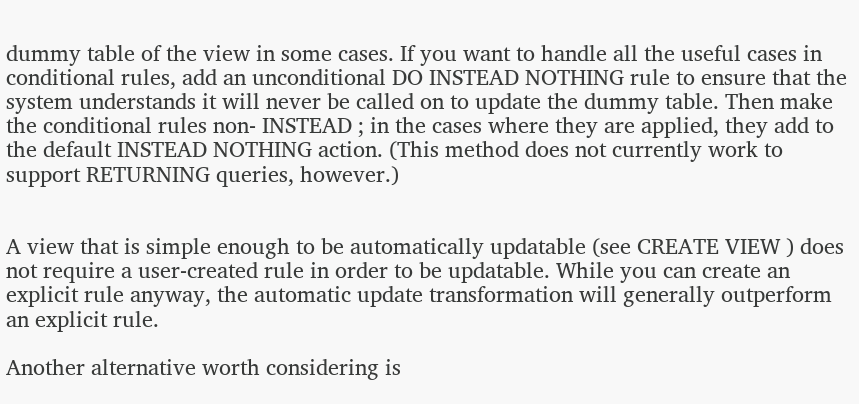dummy table of the view in some cases. If you want to handle all the useful cases in conditional rules, add an unconditional DO INSTEAD NOTHING rule to ensure that the system understands it will never be called on to update the dummy table. Then make the conditional rules non- INSTEAD ; in the cases where they are applied, they add to the default INSTEAD NOTHING action. (This method does not currently work to support RETURNING queries, however.)


A view that is simple enough to be automatically updatable (see CREATE VIEW ) does not require a user-created rule in order to be updatable. While you can create an explicit rule anyway, the automatic update transformation will generally outperform an explicit rule.

Another alternative worth considering is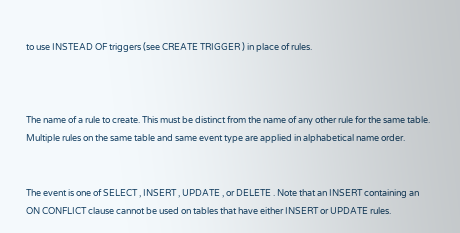to use INSTEAD OF triggers (see CREATE TRIGGER ) in place of rules.



The name of a rule to create. This must be distinct from the name of any other rule for the same table. Multiple rules on the same table and same event type are applied in alphabetical name order.


The event is one of SELECT , INSERT , UPDATE , or DELETE . Note that an INSERT containing an ON CONFLICT clause cannot be used on tables that have either INSERT or UPDATE rules.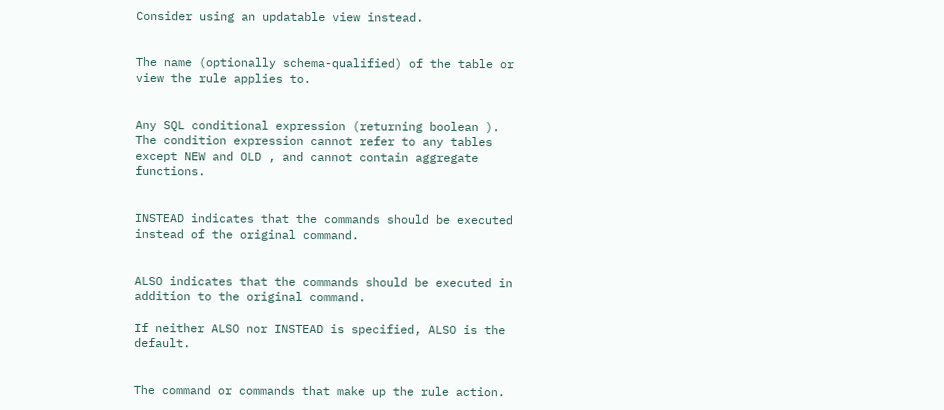Consider using an updatable view instead.


The name (optionally schema-qualified) of the table or view the rule applies to.


Any SQL conditional expression (returning boolean ). The condition expression cannot refer to any tables except NEW and OLD , and cannot contain aggregate functions.


INSTEAD indicates that the commands should be executed instead of the original command.


ALSO indicates that the commands should be executed in addition to the original command.

If neither ALSO nor INSTEAD is specified, ALSO is the default.


The command or commands that make up the rule action.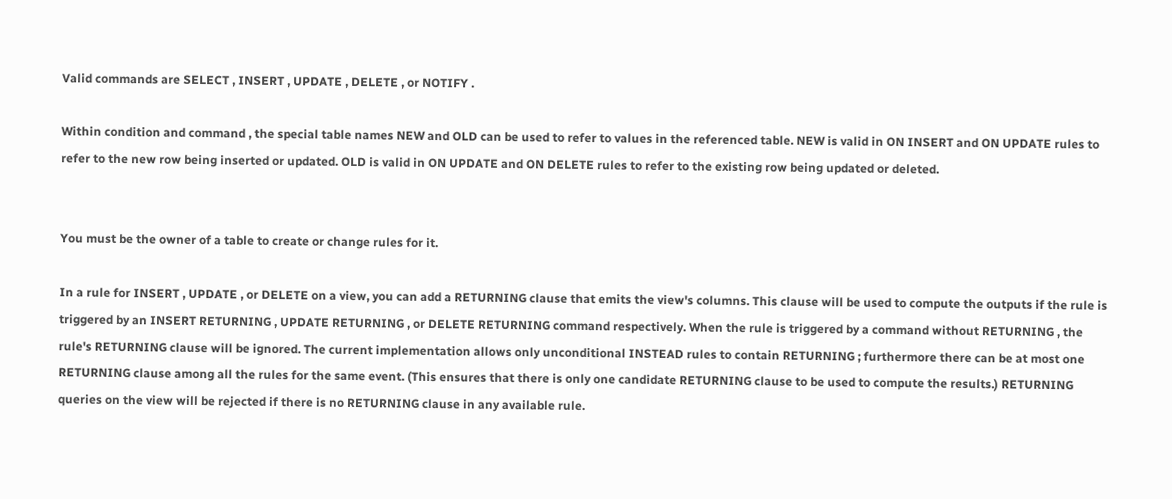Valid commands are SELECT , INSERT , UPDATE , DELETE , or NOTIFY .

Within condition and command , the special table names NEW and OLD can be used to refer to values in the referenced table. NEW is valid in ON INSERT and ON UPDATE rules to refer to the new row being inserted or updated. OLD is valid in ON UPDATE and ON DELETE rules to refer to the existing row being updated or deleted.


You must be the owner of a table to create or change rules for it.

In a rule for INSERT , UPDATE , or DELETE on a view, you can add a RETURNING clause that emits the view's columns. This clause will be used to compute the outputs if the rule is triggered by an INSERT RETURNING , UPDATE RETURNING , or DELETE RETURNING command respectively. When the rule is triggered by a command without RETURNING , the rule's RETURNING clause will be ignored. The current implementation allows only unconditional INSTEAD rules to contain RETURNING ; furthermore there can be at most one RETURNING clause among all the rules for the same event. (This ensures that there is only one candidate RETURNING clause to be used to compute the results.) RETURNING queries on the view will be rejected if there is no RETURNING clause in any available rule.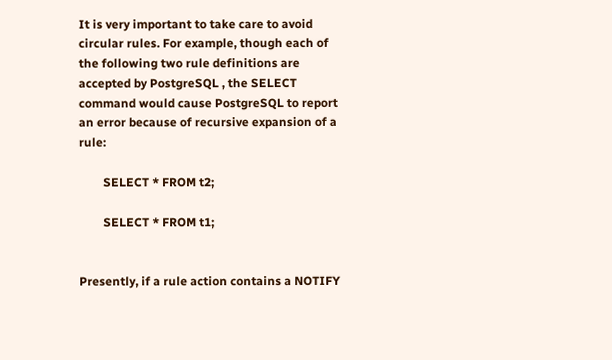It is very important to take care to avoid circular rules. For example, though each of the following two rule definitions are accepted by PostgreSQL , the SELECT command would cause PostgreSQL to report an error because of recursive expansion of a rule:

        SELECT * FROM t2;

        SELECT * FROM t1;


Presently, if a rule action contains a NOTIFY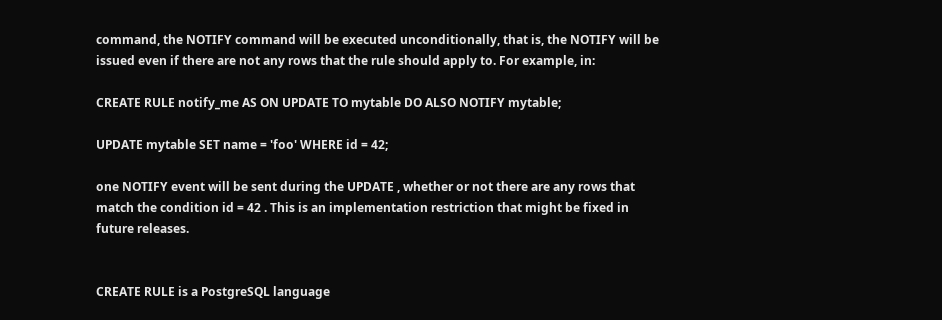command, the NOTIFY command will be executed unconditionally, that is, the NOTIFY will be issued even if there are not any rows that the rule should apply to. For example, in:

CREATE RULE notify_me AS ON UPDATE TO mytable DO ALSO NOTIFY mytable;

UPDATE mytable SET name = 'foo' WHERE id = 42;

one NOTIFY event will be sent during the UPDATE , whether or not there are any rows that match the condition id = 42 . This is an implementation restriction that might be fixed in future releases.


CREATE RULE is a PostgreSQL language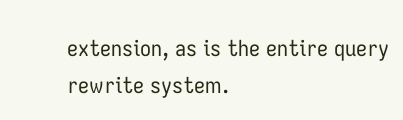extension, as is the entire query rewrite system.